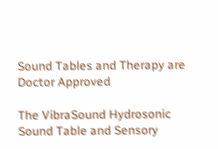Sound Tables and Therapy are Doctor Approved

The VibraSound Hydrosonic Sound Table and Sensory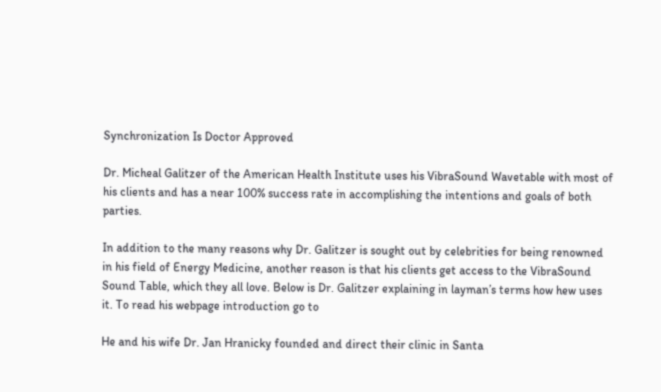Synchronization Is Doctor Approved

Dr. Micheal Galitzer of the American Health Institute uses his VibraSound Wavetable with most of his clients and has a near 100% success rate in accomplishing the intentions and goals of both parties.

In addition to the many reasons why Dr. Galitzer is sought out by celebrities for being renowned in his field of Energy Medicine, another reason is that his clients get access to the VibraSound Sound Table, which they all love. Below is Dr. Galitzer explaining in layman’s terms how hew uses it. To read his webpage introduction go to

He and his wife Dr. Jan Hranicky founded and direct their clinic in Santa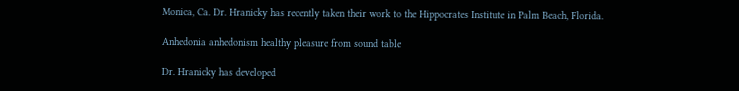Monica, Ca. Dr. Hranicky has recently taken their work to the Hippocrates Institute in Palm Beach, Florida.

Anhedonia anhedonism healthy pleasure from sound table

Dr. Hranicky has developed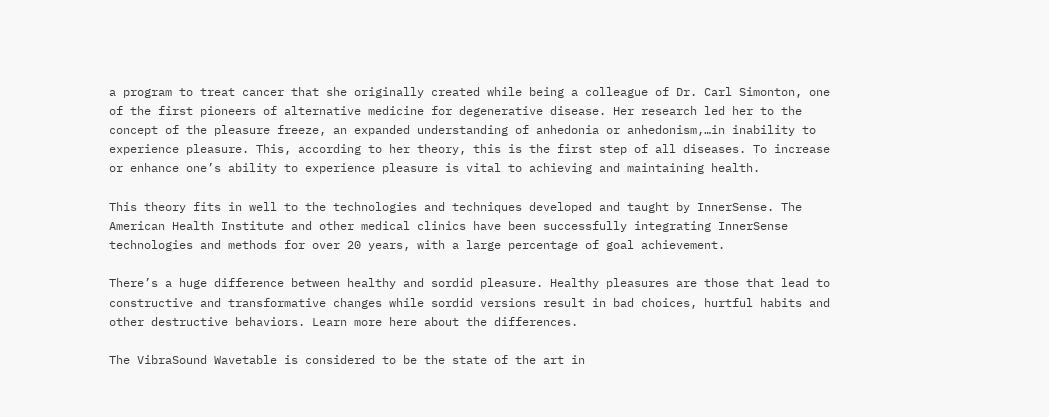a program to treat cancer that she originally created while being a colleague of Dr. Carl Simonton, one of the first pioneers of alternative medicine for degenerative disease. Her research led her to the concept of the pleasure freeze, an expanded understanding of anhedonia or anhedonism,…in inability to experience pleasure. This, according to her theory, this is the first step of all diseases. To increase or enhance one’s ability to experience pleasure is vital to achieving and maintaining health.

This theory fits in well to the technologies and techniques developed and taught by InnerSense. The American Health Institute and other medical clinics have been successfully integrating InnerSense technologies and methods for over 20 years, with a large percentage of goal achievement.

There’s a huge difference between healthy and sordid pleasure. Healthy pleasures are those that lead to constructive and transformative changes while sordid versions result in bad choices, hurtful habits and other destructive behaviors. Learn more here about the differences.

The VibraSound Wavetable is considered to be the state of the art in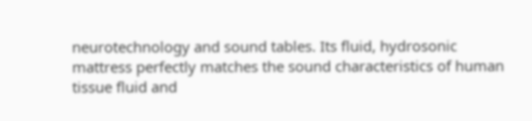neurotechnology and sound tables. Its fluid, hydrosonic mattress perfectly matches the sound characteristics of human tissue fluid and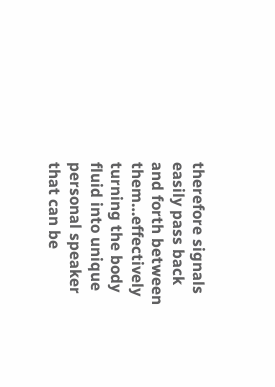therefore signals easily pass back and forth between them…effectively turning the body fluid into unique personal speaker that can be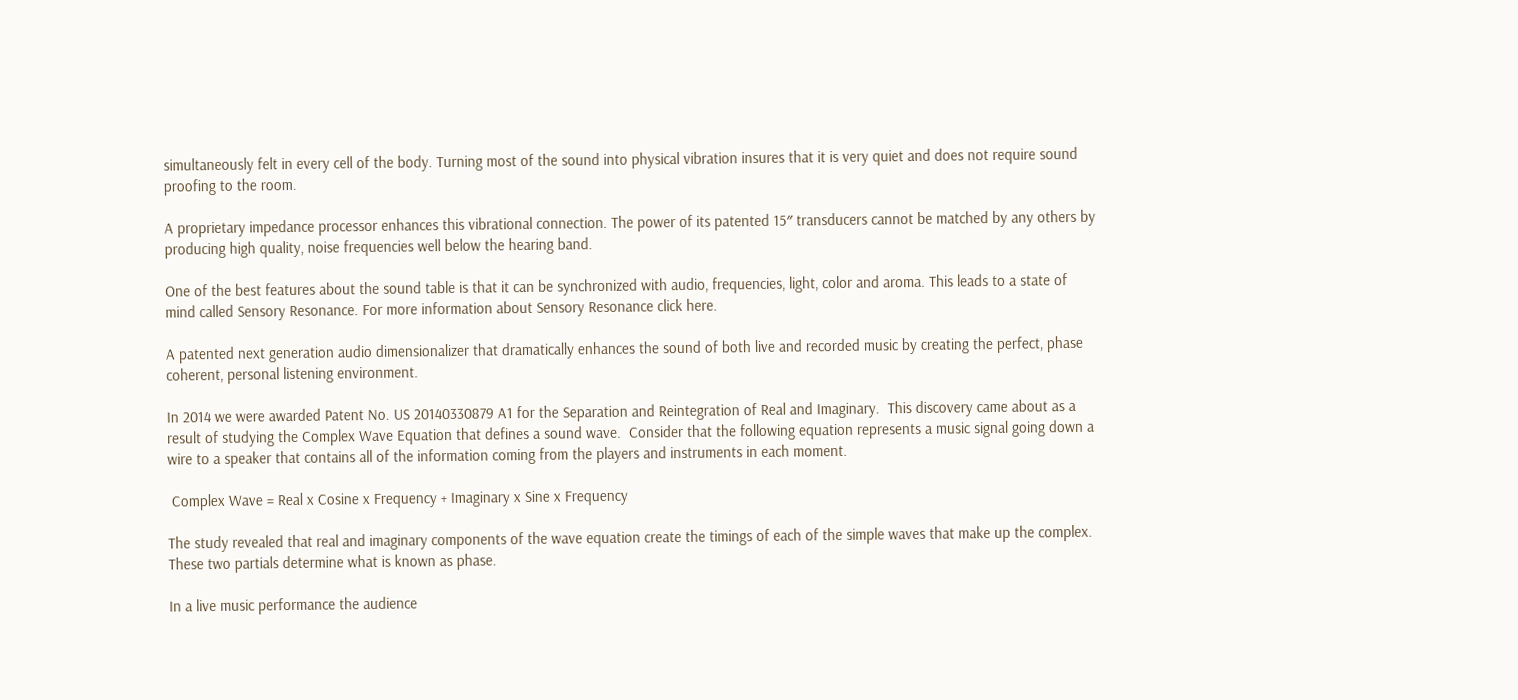simultaneously felt in every cell of the body. Turning most of the sound into physical vibration insures that it is very quiet and does not require sound proofing to the room.

A proprietary impedance processor enhances this vibrational connection. The power of its patented 15″ transducers cannot be matched by any others by producing high quality, noise frequencies well below the hearing band.

One of the best features about the sound table is that it can be synchronized with audio, frequencies, light, color and aroma. This leads to a state of mind called Sensory Resonance. For more information about Sensory Resonance click here.

A patented next generation audio dimensionalizer that dramatically enhances the sound of both live and recorded music by creating the perfect, phase coherent, personal listening environment.

In 2014 we were awarded Patent No. US 20140330879 A1 for the Separation and Reintegration of Real and Imaginary.  This discovery came about as a result of studying the Complex Wave Equation that defines a sound wave.  Consider that the following equation represents a music signal going down a wire to a speaker that contains all of the information coming from the players and instruments in each moment.

 Complex Wave = Real x Cosine x Frequency + Imaginary x Sine x Frequency

The study revealed that real and imaginary components of the wave equation create the timings of each of the simple waves that make up the complex.  These two partials determine what is known as phase.

In a live music performance the audience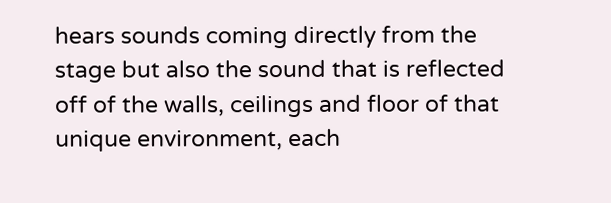hears sounds coming directly from the stage but also the sound that is reflected off of the walls, ceilings and floor of that unique environment, each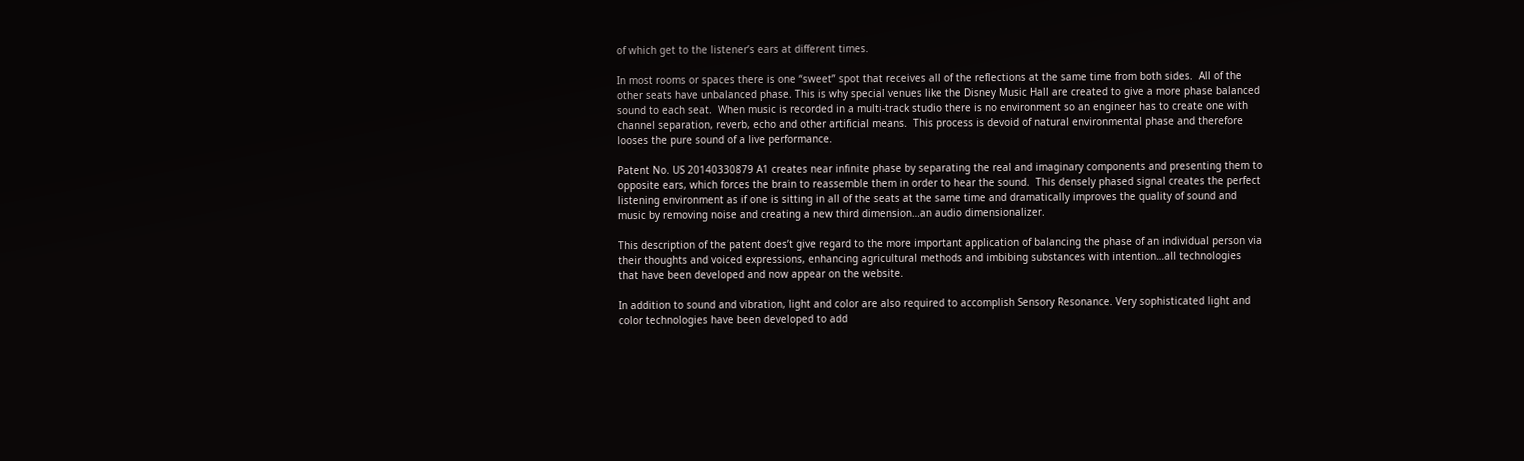of which get to the listener’s ears at different times.

In most rooms or spaces there is one “sweet” spot that receives all of the reflections at the same time from both sides.  All of the other seats have unbalanced phase. This is why special venues like the Disney Music Hall are created to give a more phase balanced sound to each seat.  When music is recorded in a multi-track studio there is no environment so an engineer has to create one with channel separation, reverb, echo and other artificial means.  This process is devoid of natural environmental phase and therefore looses the pure sound of a live performance.

Patent No. US 20140330879 A1 creates near infinite phase by separating the real and imaginary components and presenting them to opposite ears, which forces the brain to reassemble them in order to hear the sound.  This densely phased signal creates the perfect listening environment as if one is sitting in all of the seats at the same time and dramatically improves the quality of sound and music by removing noise and creating a new third dimension…an audio dimensionalizer.

This description of the patent does’t give regard to the more important application of balancing the phase of an individual person via their thoughts and voiced expressions, enhancing agricultural methods and imbibing substances with intention…all technologies that have been developed and now appear on the website.

In addition to sound and vibration, light and color are also required to accomplish Sensory Resonance. Very sophisticated light and color technologies have been developed to add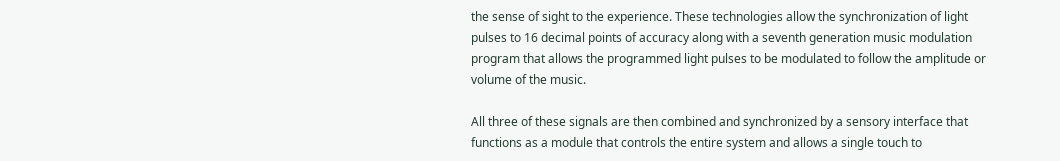the sense of sight to the experience. These technologies allow the synchronization of light pulses to 16 decimal points of accuracy along with a seventh generation music modulation program that allows the programmed light pulses to be modulated to follow the amplitude or volume of the music.

All three of these signals are then combined and synchronized by a sensory interface that functions as a module that controls the entire system and allows a single touch to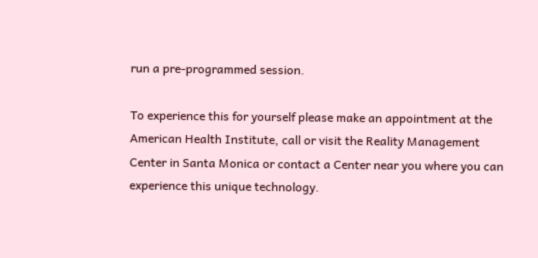run a pre-programmed session.

To experience this for yourself please make an appointment at the American Health Institute, call or visit the Reality Management Center in Santa Monica or contact a Center near you where you can experience this unique technology.